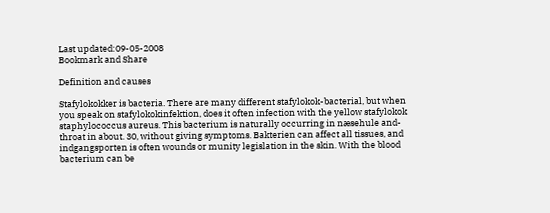Last updated:09-05-2008
Bookmark and Share

Definition and causes

Stafylokokker is bacteria. There are many different stafylokok-bacterial, but when you speak on stafylokokinfektion, does it often infection with the yellow stafylokok staphylococcus aureus. This bacterium is naturally occurring in næsehule and-throat in about. 30, without giving symptoms. Bakterien can affect all tissues, and indgangsporten is often wounds or munity legislation in the skin. With the blood bacterium can be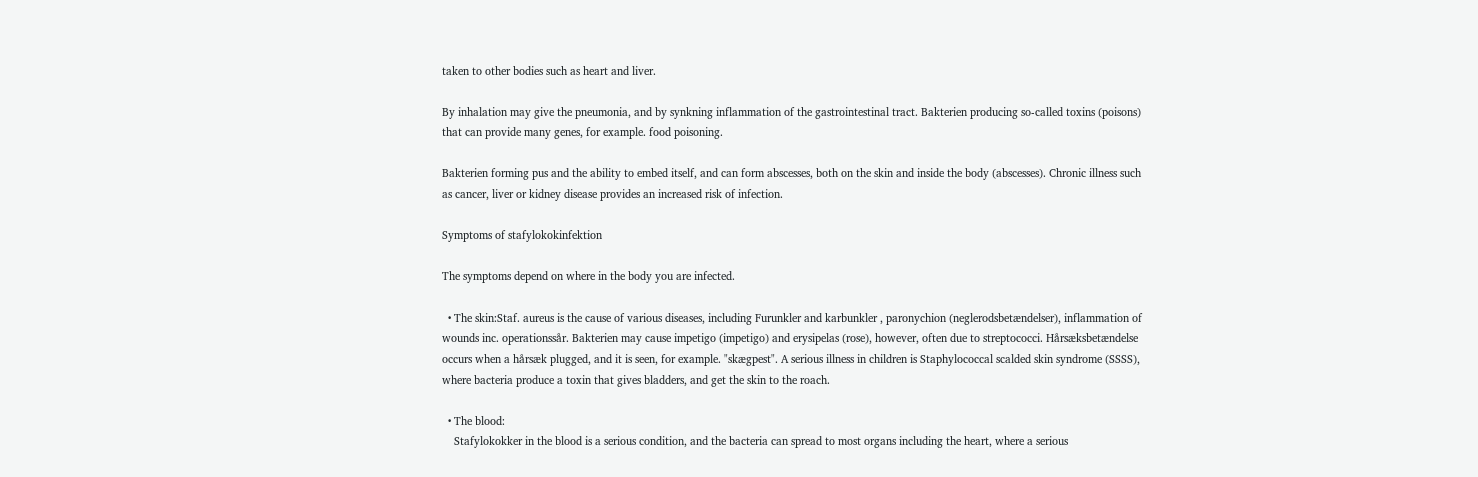taken to other bodies such as heart and liver.

By inhalation may give the pneumonia, and by synkning inflammation of the gastrointestinal tract. Bakterien producing so-called toxins (poisons) that can provide many genes, for example. food poisoning.

Bakterien forming pus and the ability to embed itself, and can form abscesses, both on the skin and inside the body (abscesses). Chronic illness such as cancer, liver or kidney disease provides an increased risk of infection.

Symptoms of stafylokokinfektion

The symptoms depend on where in the body you are infected.

  • The skin:Staf. aureus is the cause of various diseases, including Furunkler and karbunkler , paronychion (neglerodsbetændelser), inflammation of wounds inc. operationssår. Bakterien may cause impetigo (impetigo) and erysipelas (rose), however, often due to streptococci. Hårsæksbetændelse occurs when a hårsæk plugged, and it is seen, for example. "skægpest". A serious illness in children is Staphylococcal scalded skin syndrome (SSSS), where bacteria produce a toxin that gives bladders, and get the skin to the roach.

  • The blood:
    Stafylokokker in the blood is a serious condition, and the bacteria can spread to most organs including the heart, where a serious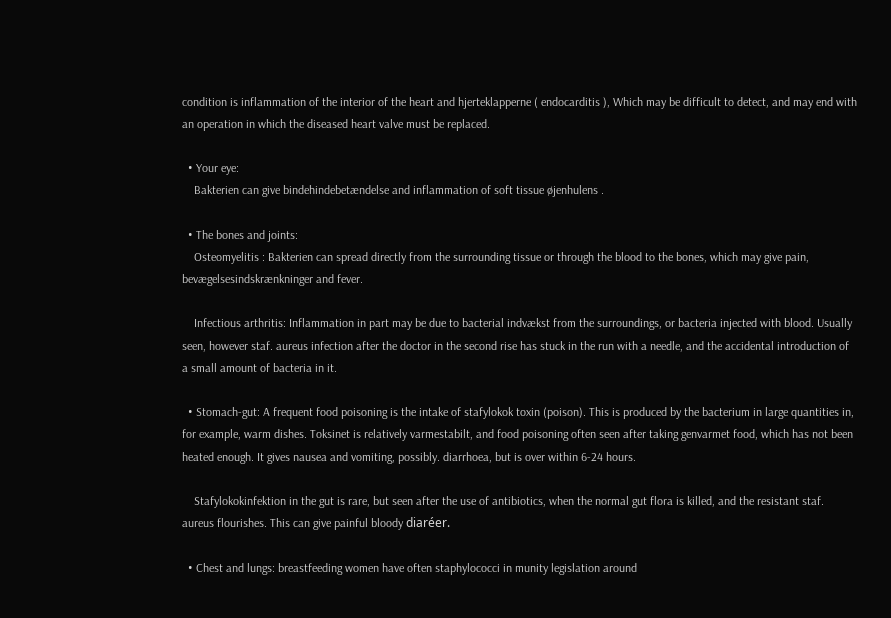condition is inflammation of the interior of the heart and hjerteklapperne ( endocarditis ), Which may be difficult to detect, and may end with an operation in which the diseased heart valve must be replaced.

  • Your eye:
    Bakterien can give bindehindebetændelse and inflammation of soft tissue øjenhulens .

  • The bones and joints:
    Osteomyelitis : Bakterien can spread directly from the surrounding tissue or through the blood to the bones, which may give pain, bevægelsesindskrænkninger and fever.

    Infectious arthritis: Inflammation in part may be due to bacterial indvækst from the surroundings, or bacteria injected with blood. Usually seen, however staf. aureus infection after the doctor in the second rise has stuck in the run with a needle, and the accidental introduction of a small amount of bacteria in it.

  • Stomach-gut: A frequent food poisoning is the intake of stafylokok toxin (poison). This is produced by the bacterium in large quantities in, for example, warm dishes. Toksinet is relatively varmestabilt, and food poisoning often seen after taking genvarmet food, which has not been heated enough. It gives nausea and vomiting, possibly. diarrhoea, but is over within 6-24 hours.

    Stafylokokinfektion in the gut is rare, but seen after the use of antibiotics, when the normal gut flora is killed, and the resistant staf. aureus flourishes. This can give painful bloody diaréer.

  • Chest and lungs: breastfeeding women have often staphylococci in munity legislation around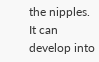the nipples. It can develop into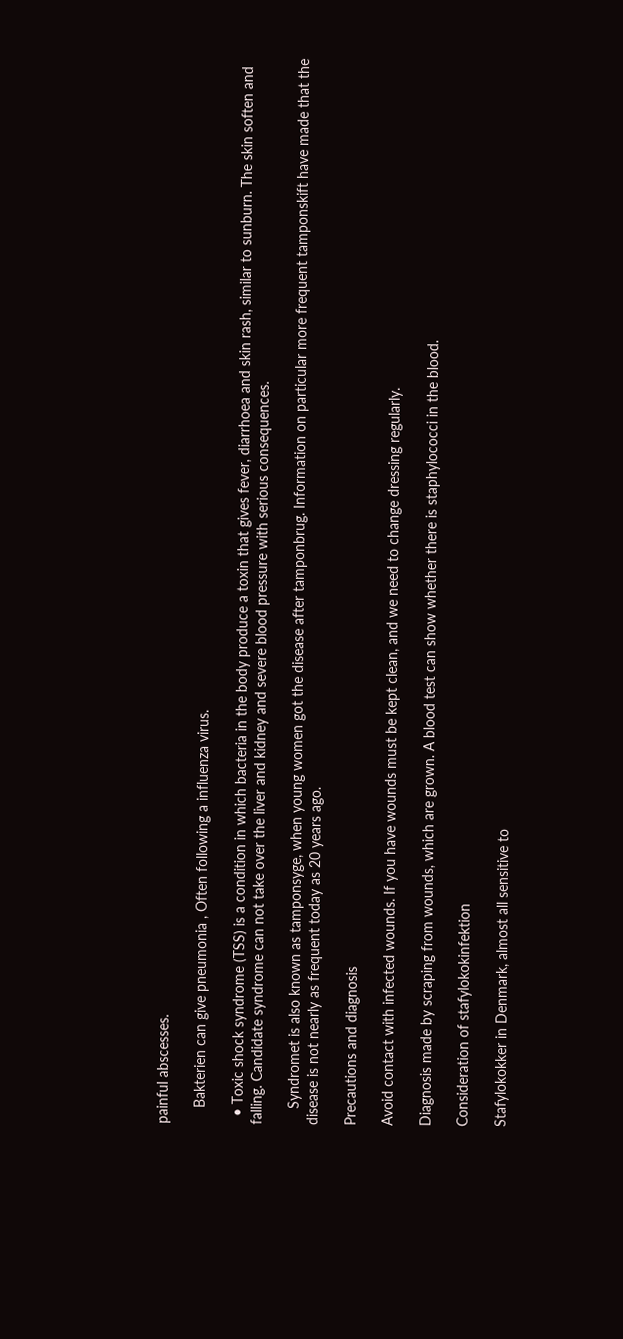painful abscesses.

    Bakterien can give pneumonia , Often following a influenza virus.

  • Toxic shock syndrome (TSS) is a condition in which bacteria in the body produce a toxin that gives fever, diarrhoea and skin rash, similar to sunburn. The skin soften and falling. Candidate syndrome can not take over the liver and kidney and severe blood pressure with serious consequences.

    Syndromet is also known as tamponsyge, when young women got the disease after tamponbrug. Information on particular more frequent tamponskift have made that the disease is not nearly as frequent today as 20 years ago.

Precautions and diagnosis

Avoid contact with infected wounds. If you have wounds must be kept clean, and we need to change dressing regularly.

Diagnosis made by scraping from wounds, which are grown. A blood test can show whether there is staphylococci in the blood.

Consideration of stafylokokinfektion

Stafylokokker in Denmark, almost all sensitive to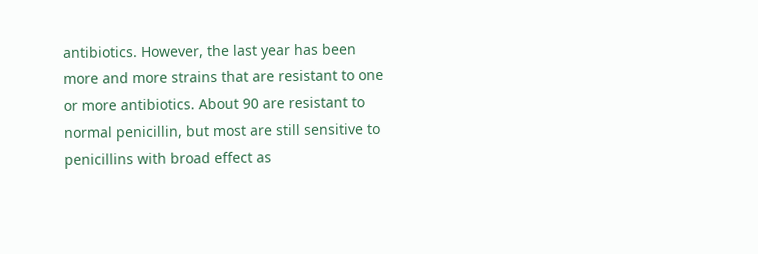antibiotics. However, the last year has been more and more strains that are resistant to one or more antibiotics. About 90 are resistant to normal penicillin, but most are still sensitive to penicillins with broad effect as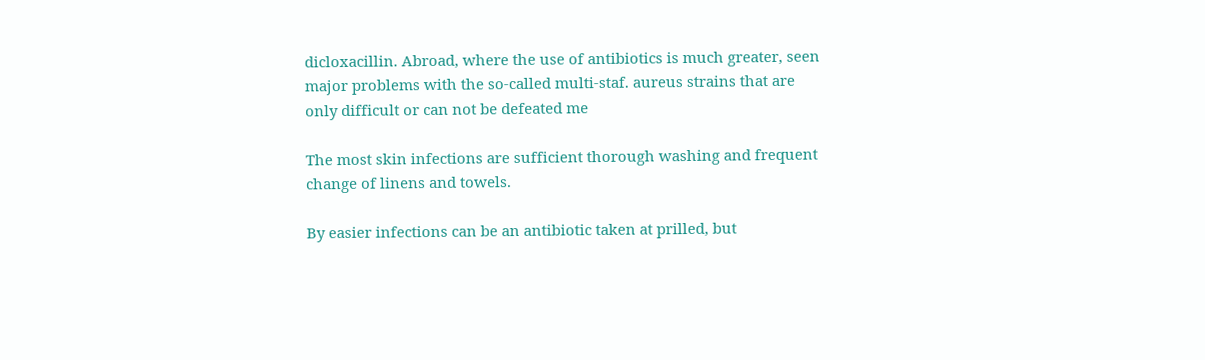dicloxacillin. Abroad, where the use of antibiotics is much greater, seen major problems with the so-called multi-staf. aureus strains that are only difficult or can not be defeated me

The most skin infections are sufficient thorough washing and frequent change of linens and towels.

By easier infections can be an antibiotic taken at prilled, but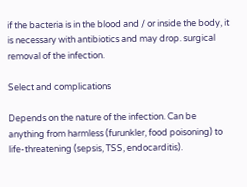if the bacteria is in the blood and / or inside the body, it is necessary with antibiotics and may drop. surgical removal of the infection.

Select and complications

Depends on the nature of the infection. Can be anything from harmless (furunkler, food poisoning) to life-threatening (sepsis, TSS, endocarditis).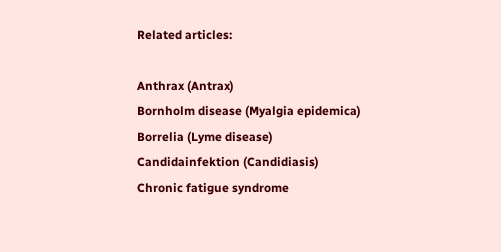Related articles:

Anthrax (Antrax)
Bornholm disease (Myalgia epidemica)
Borrelia (Lyme disease)
Candidainfektion (Candidiasis)
Chronic fatigue syndrome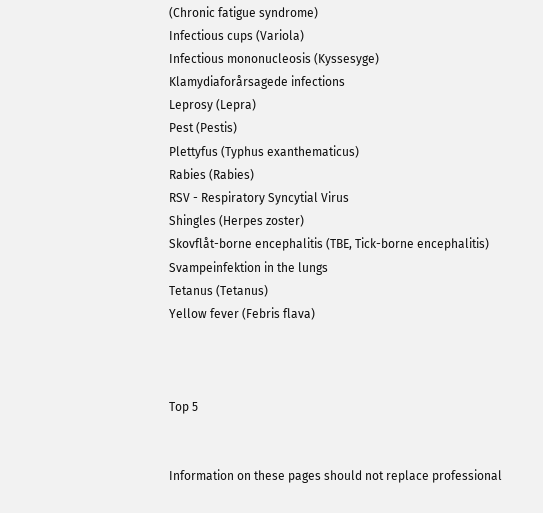(Chronic fatigue syndrome)
Infectious cups (Variola)
Infectious mononucleosis (Kyssesyge)
Klamydiaforårsagede infections
Leprosy (Lepra)
Pest (Pestis)
Plettyfus (Typhus exanthematicus)
Rabies (Rabies)
RSV - Respiratory Syncytial Virus
Shingles (Herpes zoster)
Skovflåt-borne encephalitis (TBE, Tick-borne encephalitis)
Svampeinfektion in the lungs
Tetanus (Tetanus)
Yellow fever (Febris flava)



Top 5


Information on these pages should not replace professional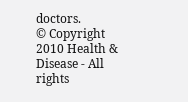doctors.
© Copyright 2010 Health & Disease - All rights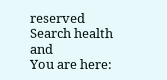reserved
Search health and
You are here: